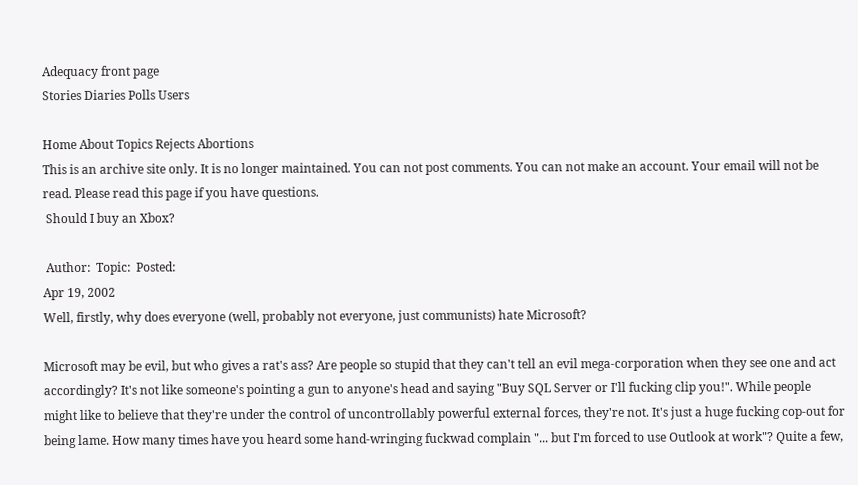Adequacy front page
Stories Diaries Polls Users

Home About Topics Rejects Abortions
This is an archive site only. It is no longer maintained. You can not post comments. You can not make an account. Your email will not be read. Please read this page if you have questions.
 Should I buy an Xbox?

 Author:  Topic:  Posted:
Apr 19, 2002
Well, firstly, why does everyone (well, probably not everyone, just communists) hate Microsoft?

Microsoft may be evil, but who gives a rat's ass? Are people so stupid that they can't tell an evil mega-corporation when they see one and act accordingly? It's not like someone's pointing a gun to anyone's head and saying "Buy SQL Server or I'll fucking clip you!". While people might like to believe that they're under the control of uncontrollably powerful external forces, they're not. It's just a huge fucking cop-out for being lame. How many times have you heard some hand-wringing fuckwad complain "... but I'm forced to use Outlook at work"? Quite a few,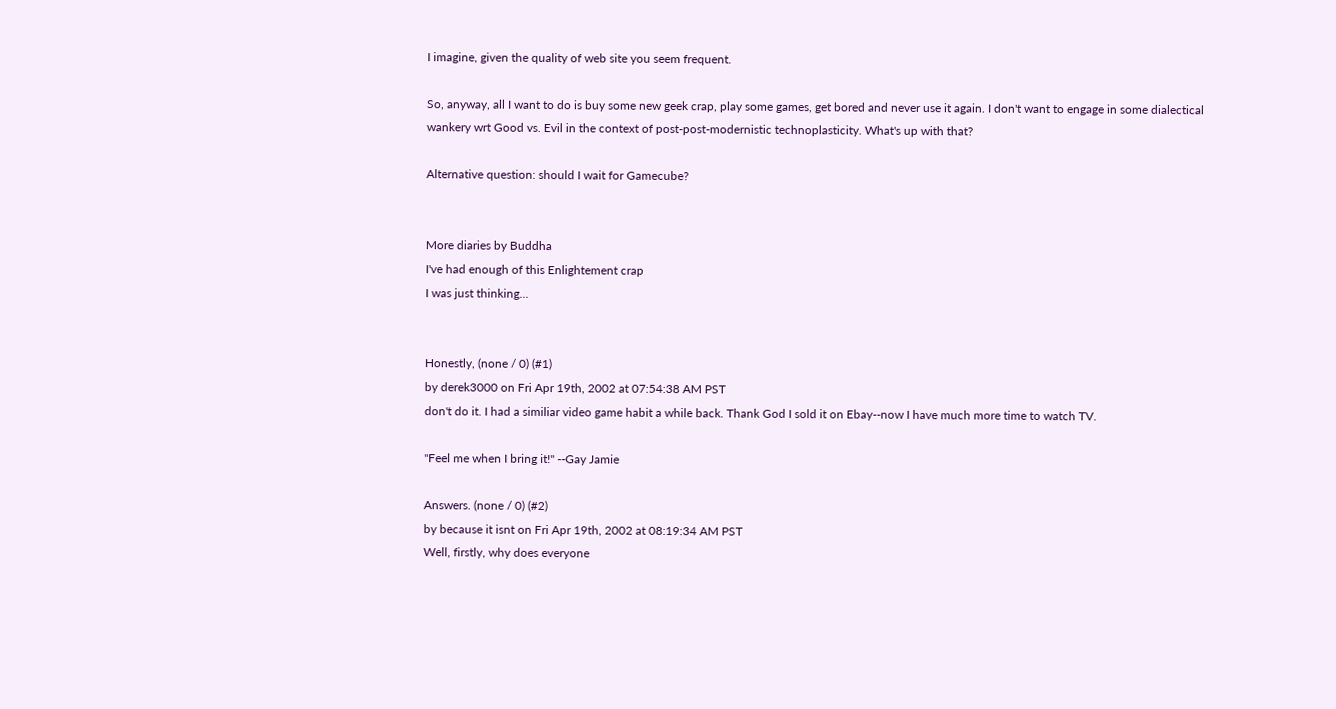I imagine, given the quality of web site you seem frequent.

So, anyway, all I want to do is buy some new geek crap, play some games, get bored and never use it again. I don't want to engage in some dialectical wankery wrt Good vs. Evil in the context of post-post-modernistic technoplasticity. What's up with that?

Alternative question: should I wait for Gamecube?


More diaries by Buddha
I've had enough of this Enlightement crap
I was just thinking...


Honestly, (none / 0) (#1)
by derek3000 on Fri Apr 19th, 2002 at 07:54:38 AM PST
don't do it. I had a similiar video game habit a while back. Thank God I sold it on Ebay--now I have much more time to watch TV.

"Feel me when I bring it!" --Gay Jamie

Answers. (none / 0) (#2)
by because it isnt on Fri Apr 19th, 2002 at 08:19:34 AM PST
Well, firstly, why does everyone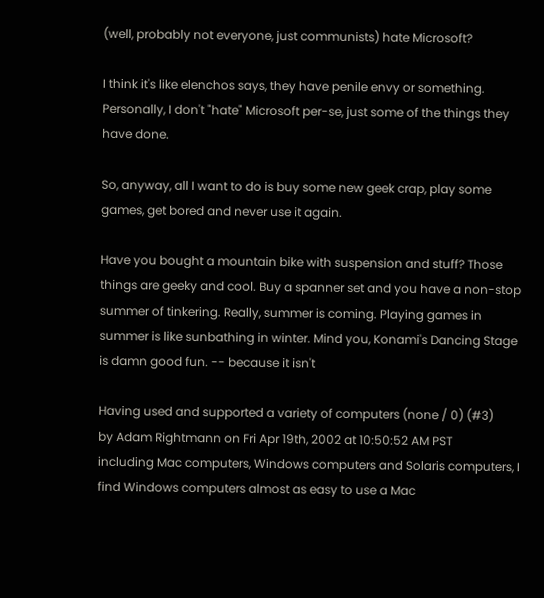(well, probably not everyone, just communists) hate Microsoft?

I think it's like elenchos says, they have penile envy or something. Personally, I don't "hate" Microsoft per-se, just some of the things they have done.

So, anyway, all I want to do is buy some new geek crap, play some games, get bored and never use it again.

Have you bought a mountain bike with suspension and stuff? Those things are geeky and cool. Buy a spanner set and you have a non-stop summer of tinkering. Really, summer is coming. Playing games in summer is like sunbathing in winter. Mind you, Konami's Dancing Stage is damn good fun. -- because it isn't

Having used and supported a variety of computers (none / 0) (#3)
by Adam Rightmann on Fri Apr 19th, 2002 at 10:50:52 AM PST
including Mac computers, Windows computers and Solaris computers, I find Windows computers almost as easy to use a Mac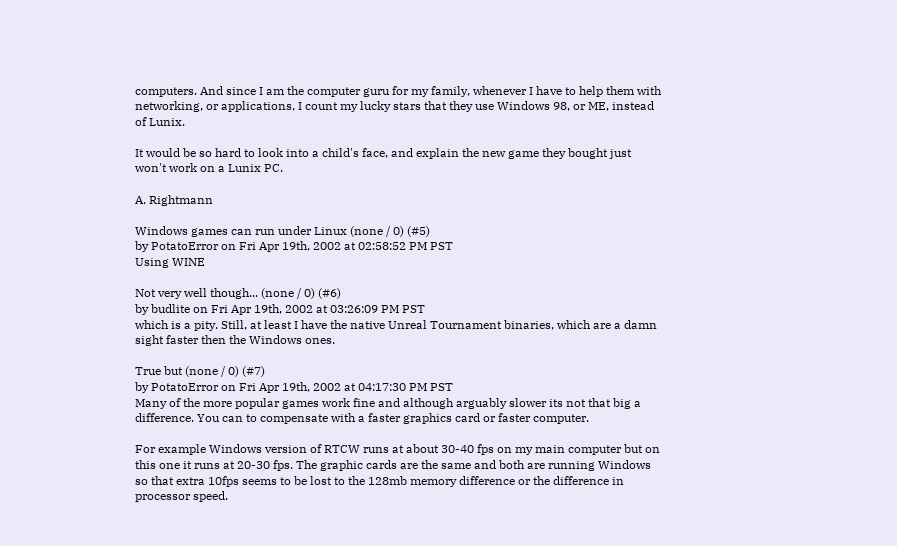computers. And since I am the computer guru for my family, whenever I have to help them with networking, or applications, I count my lucky stars that they use Windows 98, or ME, instead of Lunix.

It would be so hard to look into a child's face, and explain the new game they bought just won't work on a Lunix PC.

A. Rightmann

Windows games can run under Linux (none / 0) (#5)
by PotatoError on Fri Apr 19th, 2002 at 02:58:52 PM PST
Using WINE

Not very well though... (none / 0) (#6)
by budlite on Fri Apr 19th, 2002 at 03:26:09 PM PST
which is a pity. Still, at least I have the native Unreal Tournament binaries, which are a damn sight faster then the Windows ones.

True but (none / 0) (#7)
by PotatoError on Fri Apr 19th, 2002 at 04:17:30 PM PST
Many of the more popular games work fine and although arguably slower its not that big a difference. You can to compensate with a faster graphics card or faster computer.

For example Windows version of RTCW runs at about 30-40 fps on my main computer but on this one it runs at 20-30 fps. The graphic cards are the same and both are running Windows so that extra 10fps seems to be lost to the 128mb memory difference or the difference in processor speed.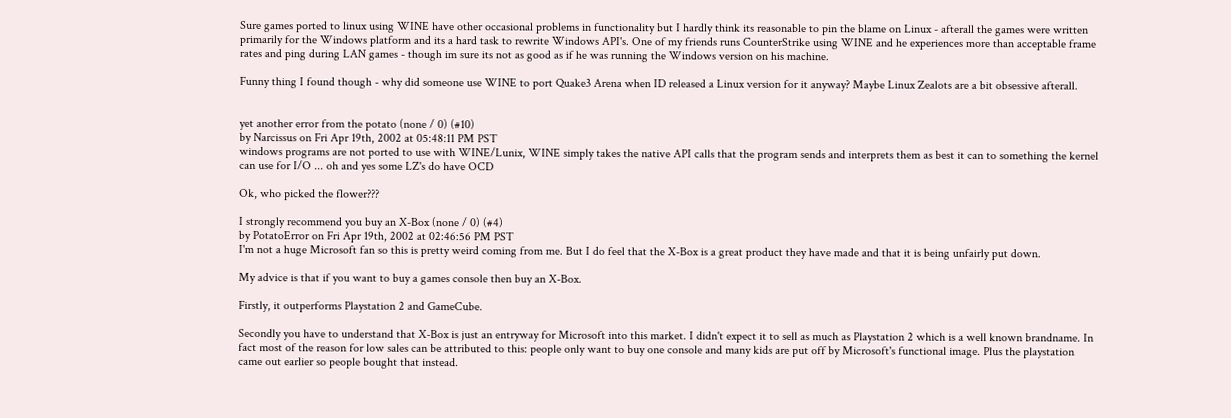Sure games ported to linux using WINE have other occasional problems in functionality but I hardly think its reasonable to pin the blame on Linux - afterall the games were written primarily for the Windows platform and its a hard task to rewrite Windows API's. One of my friends runs CounterStrike using WINE and he experiences more than acceptable frame rates and ping during LAN games - though im sure its not as good as if he was running the Windows version on his machine.

Funny thing I found though - why did someone use WINE to port Quake3 Arena when ID released a Linux version for it anyway? Maybe Linux Zealots are a bit obsessive afterall.


yet another error from the potato (none / 0) (#10)
by Narcissus on Fri Apr 19th, 2002 at 05:48:11 PM PST
windows programs are not ported to use with WINE/Lunix, WINE simply takes the native API calls that the program sends and interprets them as best it can to something the kernel can use for I/O ... oh and yes some LZ's do have OCD

Ok, who picked the flower???

I strongly recommend you buy an X-Box (none / 0) (#4)
by PotatoError on Fri Apr 19th, 2002 at 02:46:56 PM PST
I'm not a huge Microsoft fan so this is pretty weird coming from me. But I do feel that the X-Box is a great product they have made and that it is being unfairly put down.

My advice is that if you want to buy a games console then buy an X-Box.

Firstly, it outperforms Playstation 2 and GameCube.

Secondly you have to understand that X-Box is just an entryway for Microsoft into this market. I didn't expect it to sell as much as Playstation 2 which is a well known brandname. In fact most of the reason for low sales can be attributed to this: people only want to buy one console and many kids are put off by Microsoft's functional image. Plus the playstation came out earlier so people bought that instead.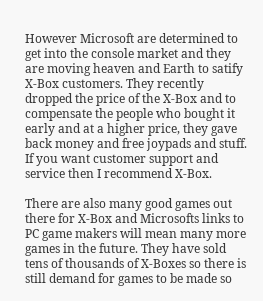However Microsoft are determined to get into the console market and they are moving heaven and Earth to satify X-Box customers. They recently dropped the price of the X-Box and to compensate the people who bought it early and at a higher price, they gave back money and free joypads and stuff.
If you want customer support and service then I recommend X-Box.

There are also many good games out there for X-Box and Microsofts links to PC game makers will mean many more games in the future. They have sold tens of thousands of X-Boxes so there is still demand for games to be made so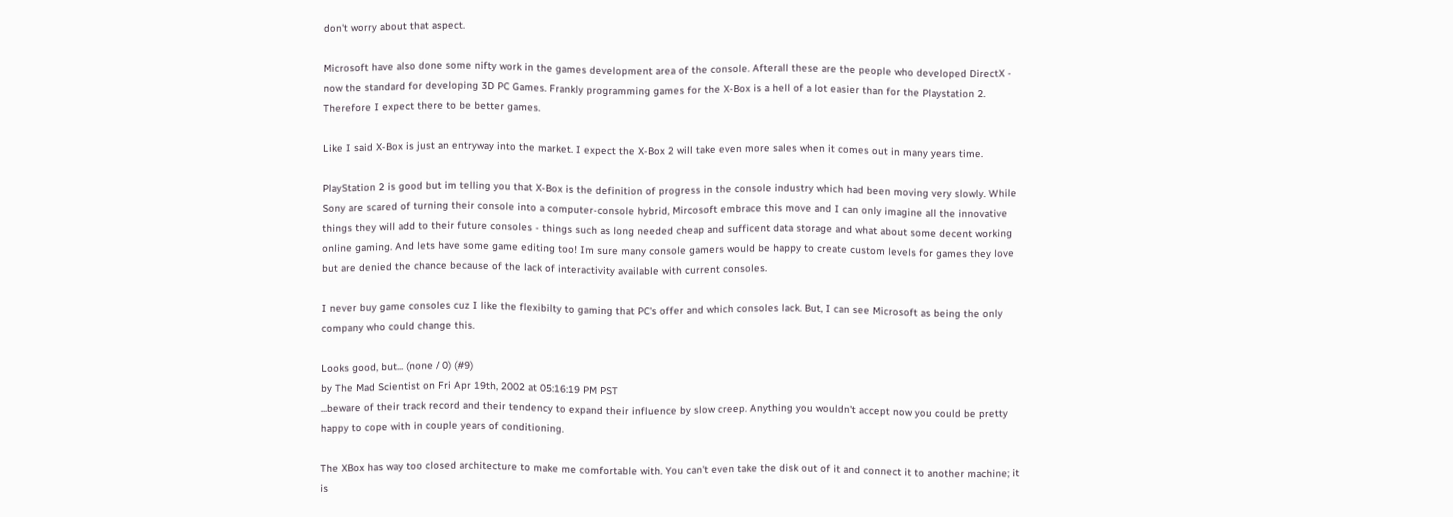don't worry about that aspect.

Microsoft have also done some nifty work in the games development area of the console. Afterall these are the people who developed DirectX - now the standard for developing 3D PC Games. Frankly programming games for the X-Box is a hell of a lot easier than for the Playstation 2. Therefore I expect there to be better games.

Like I said X-Box is just an entryway into the market. I expect the X-Box 2 will take even more sales when it comes out in many years time.

PlayStation 2 is good but im telling you that X-Box is the definition of progress in the console industry which had been moving very slowly. While Sony are scared of turning their console into a computer-console hybrid, Mircosoft embrace this move and I can only imagine all the innovative things they will add to their future consoles - things such as long needed cheap and sufficent data storage and what about some decent working online gaming. And lets have some game editing too! Im sure many console gamers would be happy to create custom levels for games they love but are denied the chance because of the lack of interactivity available with current consoles.

I never buy game consoles cuz I like the flexibilty to gaming that PC's offer and which consoles lack. But, I can see Microsoft as being the only company who could change this.

Looks good, but... (none / 0) (#9)
by The Mad Scientist on Fri Apr 19th, 2002 at 05:16:19 PM PST
...beware of their track record and their tendency to expand their influence by slow creep. Anything you wouldn't accept now you could be pretty happy to cope with in couple years of conditioning.

The XBox has way too closed architecture to make me comfortable with. You can't even take the disk out of it and connect it to another machine; it is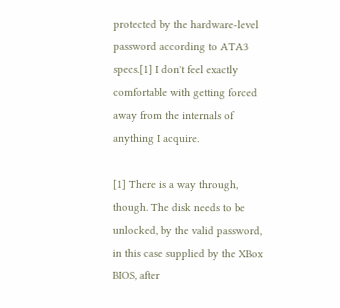protected by the hardware-level password according to ATA3 specs.[1] I don't feel exactly comfortable with getting forced away from the internals of anything I acquire.

[1] There is a way through, though. The disk needs to be unlocked, by the valid password, in this case supplied by the XBox BIOS, after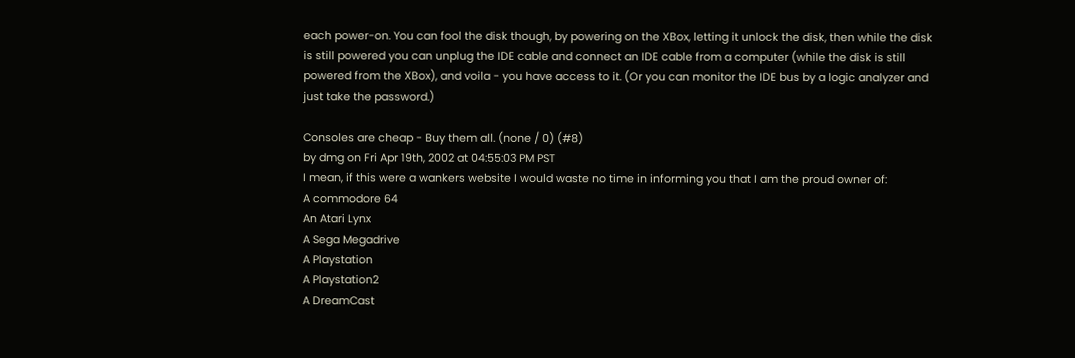each power-on. You can fool the disk though, by powering on the XBox, letting it unlock the disk, then while the disk is still powered you can unplug the IDE cable and connect an IDE cable from a computer (while the disk is still powered from the XBox), and voila - you have access to it. (Or you can monitor the IDE bus by a logic analyzer and just take the password.)

Consoles are cheap - Buy them all. (none / 0) (#8)
by dmg on Fri Apr 19th, 2002 at 04:55:03 PM PST
I mean, if this were a wankers website I would waste no time in informing you that I am the proud owner of:
A commodore 64
An Atari Lynx
A Sega Megadrive
A Playstation
A Playstation2
A DreamCast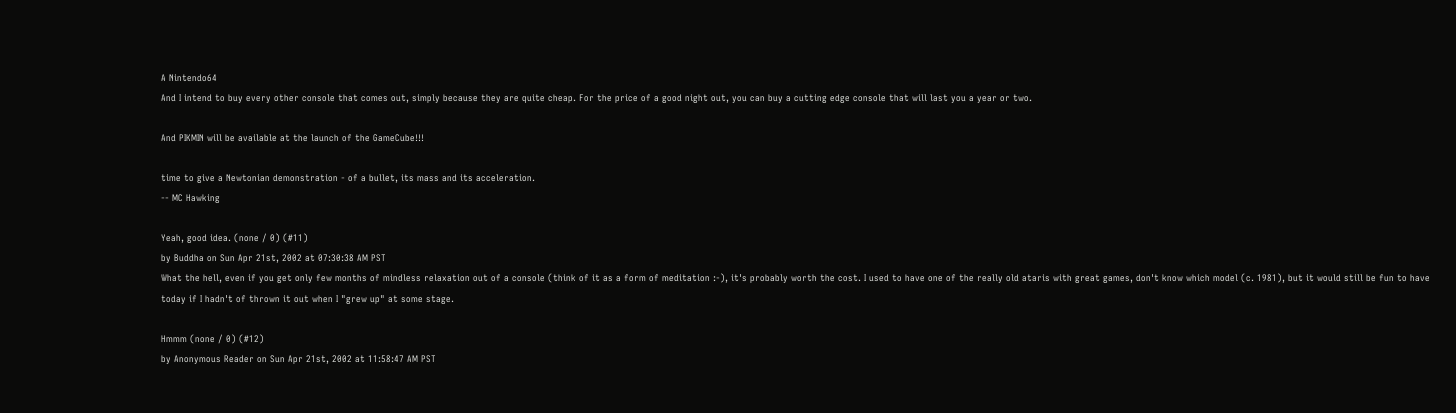A Nintendo64
And I intend to buy every other console that comes out, simply because they are quite cheap. For the price of a good night out, you can buy a cutting edge console that will last you a year or two.

And PIKMIN will be available at the launch of the GameCube!!!

time to give a Newtonian demonstration - of a bullet, its mass and its acceleration.
-- MC Hawking

Yeah, good idea. (none / 0) (#11)
by Buddha on Sun Apr 21st, 2002 at 07:30:38 AM PST
What the hell, even if you get only few months of mindless relaxation out of a console (think of it as a form of meditation :-), it's probably worth the cost. I used to have one of the really old ataris with great games, don't know which model (c. 1981), but it would still be fun to have today if I hadn't of thrown it out when I "grew up" at some stage.

Hmmm (none / 0) (#12)
by Anonymous Reader on Sun Apr 21st, 2002 at 11:58:47 AM PST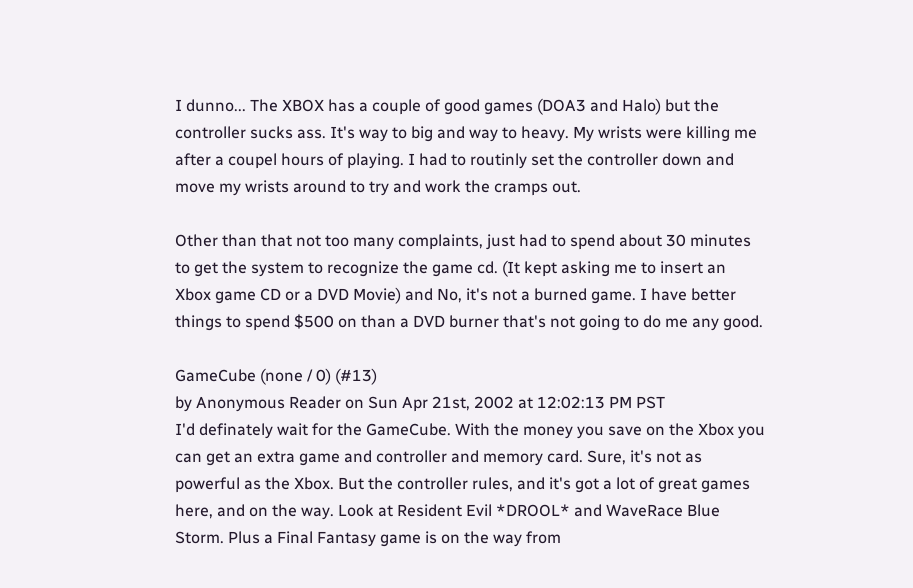I dunno... The XBOX has a couple of good games (DOA3 and Halo) but the controller sucks ass. It's way to big and way to heavy. My wrists were killing me after a coupel hours of playing. I had to routinly set the controller down and move my wrists around to try and work the cramps out.

Other than that not too many complaints, just had to spend about 30 minutes to get the system to recognize the game cd. (It kept asking me to insert an Xbox game CD or a DVD Movie) and No, it's not a burned game. I have better things to spend $500 on than a DVD burner that's not going to do me any good.

GameCube (none / 0) (#13)
by Anonymous Reader on Sun Apr 21st, 2002 at 12:02:13 PM PST
I'd definately wait for the GameCube. With the money you save on the Xbox you can get an extra game and controller and memory card. Sure, it's not as powerful as the Xbox. But the controller rules, and it's got a lot of great games here, and on the way. Look at Resident Evil *DROOL* and WaveRace Blue Storm. Plus a Final Fantasy game is on the way from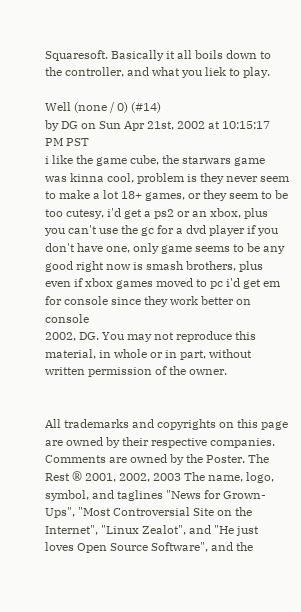Squaresoft. Basically it all boils down to the controller, and what you liek to play.

Well (none / 0) (#14)
by DG on Sun Apr 21st, 2002 at 10:15:17 PM PST
i like the game cube, the starwars game was kinna cool, problem is they never seem to make a lot 18+ games, or they seem to be too cutesy, i'd get a ps2 or an xbox, plus you can't use the gc for a dvd player if you don't have one, only game seems to be any good right now is smash brothers, plus even if xbox games moved to pc i'd get em for console since they work better on console
2002, DG. You may not reproduce this material, in whole or in part, without written permission of the owner.


All trademarks and copyrights on this page are owned by their respective companies. Comments are owned by the Poster. The Rest ® 2001, 2002, 2003 The name, logo, symbol, and taglines "News for Grown-Ups", "Most Controversial Site on the Internet", "Linux Zealot", and "He just loves Open Source Software", and the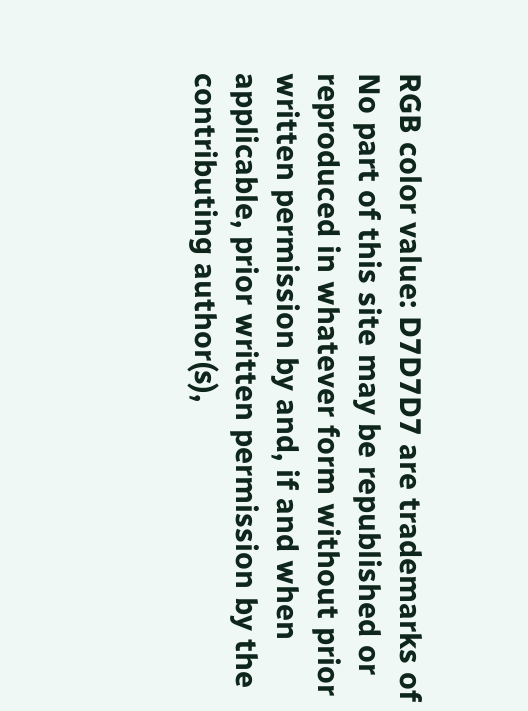RGB color value: D7D7D7 are trademarks of No part of this site may be republished or reproduced in whatever form without prior written permission by and, if and when applicable, prior written permission by the contributing author(s),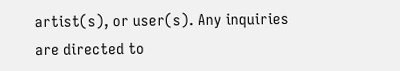artist(s), or user(s). Any inquiries are directed to